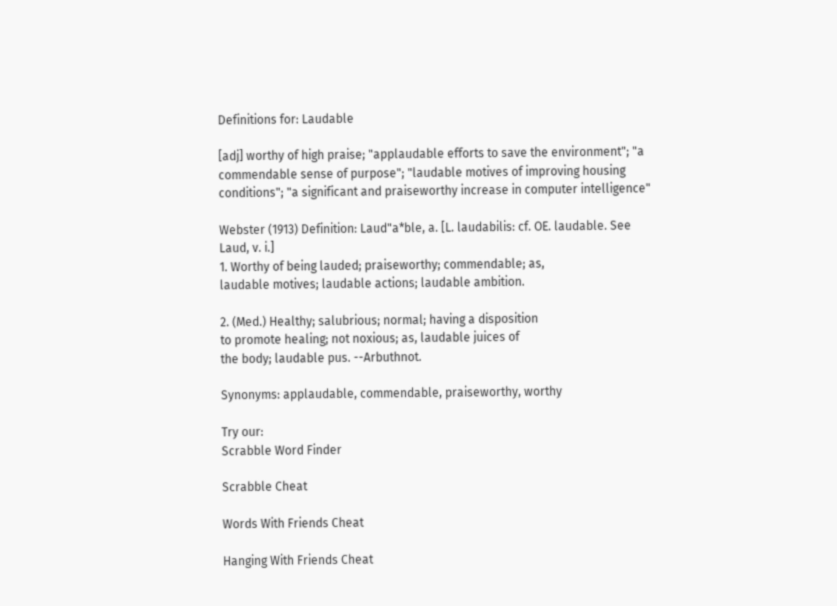Definitions for: Laudable

[adj] worthy of high praise; "applaudable efforts to save the environment"; "a commendable sense of purpose"; "laudable motives of improving housing conditions"; "a significant and praiseworthy increase in computer intelligence"

Webster (1913) Definition: Laud"a*ble, a. [L. laudabilis: cf. OE. laudable. See
Laud, v. i.]
1. Worthy of being lauded; praiseworthy; commendable; as,
laudable motives; laudable actions; laudable ambition.

2. (Med.) Healthy; salubrious; normal; having a disposition
to promote healing; not noxious; as, laudable juices of
the body; laudable pus. --Arbuthnot.

Synonyms: applaudable, commendable, praiseworthy, worthy

Try our:
Scrabble Word Finder

Scrabble Cheat

Words With Friends Cheat

Hanging With Friends Cheat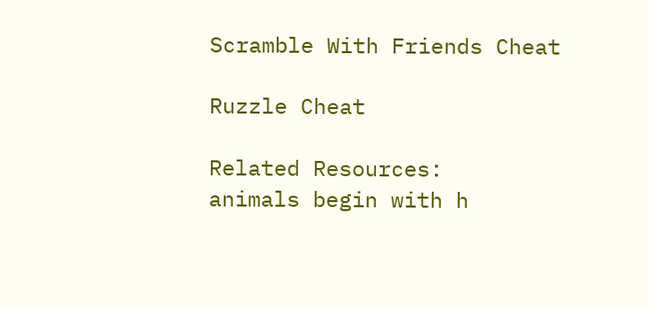Scramble With Friends Cheat

Ruzzle Cheat

Related Resources:
animals begin with h